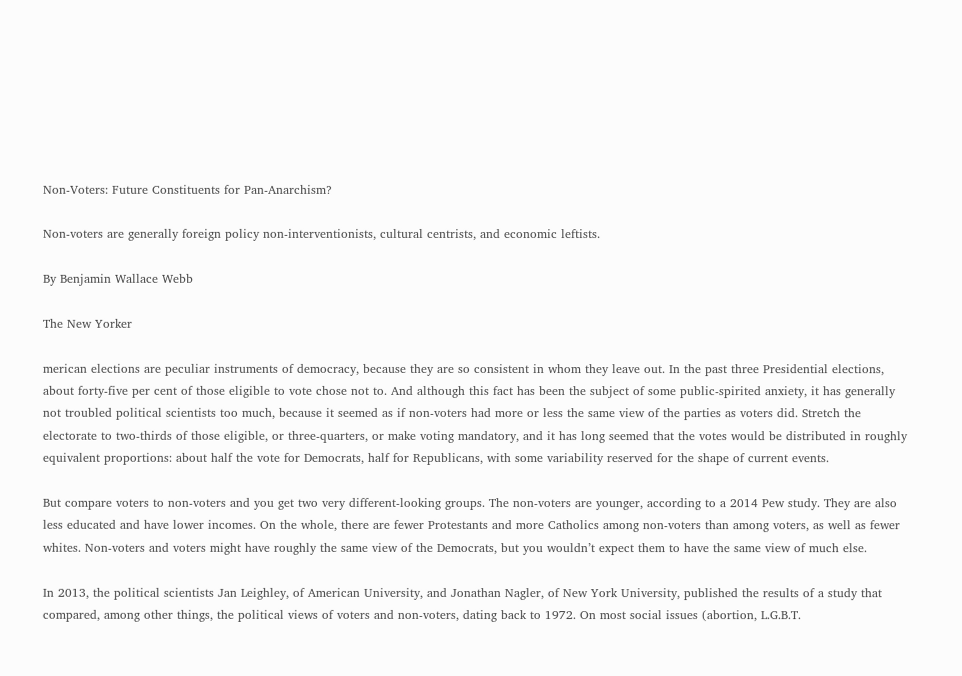Non-Voters: Future Constituents for Pan-Anarchism?

Non-voters are generally foreign policy non-interventionists, cultural centrists, and economic leftists.

By Benjamin Wallace Webb

The New Yorker

merican elections are peculiar instruments of democracy, because they are so consistent in whom they leave out. In the past three Presidential elections, about forty-five per cent of those eligible to vote chose not to. And although this fact has been the subject of some public-spirited anxiety, it has generally not troubled political scientists too much, because it seemed as if non-voters had more or less the same view of the parties as voters did. Stretch the electorate to two-thirds of those eligible, or three-quarters, or make voting mandatory, and it has long seemed that the votes would be distributed in roughly equivalent proportions: about half the vote for Democrats, half for Republicans, with some variability reserved for the shape of current events.

But compare voters to non-voters and you get two very different-looking groups. The non-voters are younger, according to a 2014 Pew study. They are also less educated and have lower incomes. On the whole, there are fewer Protestants and more Catholics among non-voters than among voters, as well as fewer whites. Non-voters and voters might have roughly the same view of the Democrats, but you wouldn’t expect them to have the same view of much else.

In 2013, the political scientists Jan Leighley, of American University, and Jonathan Nagler, of New York University, published the results of a study that compared, among other things, the political views of voters and non-voters, dating back to 1972. On most social issues (abortion, L.G.B.T.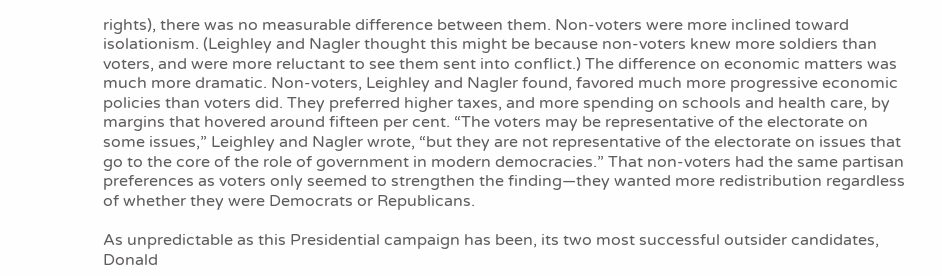rights), there was no measurable difference between them. Non-voters were more inclined toward isolationism. (Leighley and Nagler thought this might be because non-voters knew more soldiers than voters, and were more reluctant to see them sent into conflict.) The difference on economic matters was much more dramatic. Non-voters, Leighley and Nagler found, favored much more progressive economic policies than voters did. They preferred higher taxes, and more spending on schools and health care, by margins that hovered around fifteen per cent. “The voters may be representative of the electorate on some issues,” Leighley and Nagler wrote, “but they are not representative of the electorate on issues that go to the core of the role of government in modern democracies.” That non-voters had the same partisan preferences as voters only seemed to strengthen the finding—they wanted more redistribution regardless of whether they were Democrats or Republicans.

As unpredictable as this Presidential campaign has been, its two most successful outsider candidates, Donald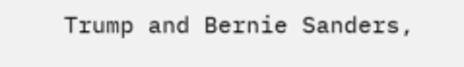Trump and Bernie Sanders,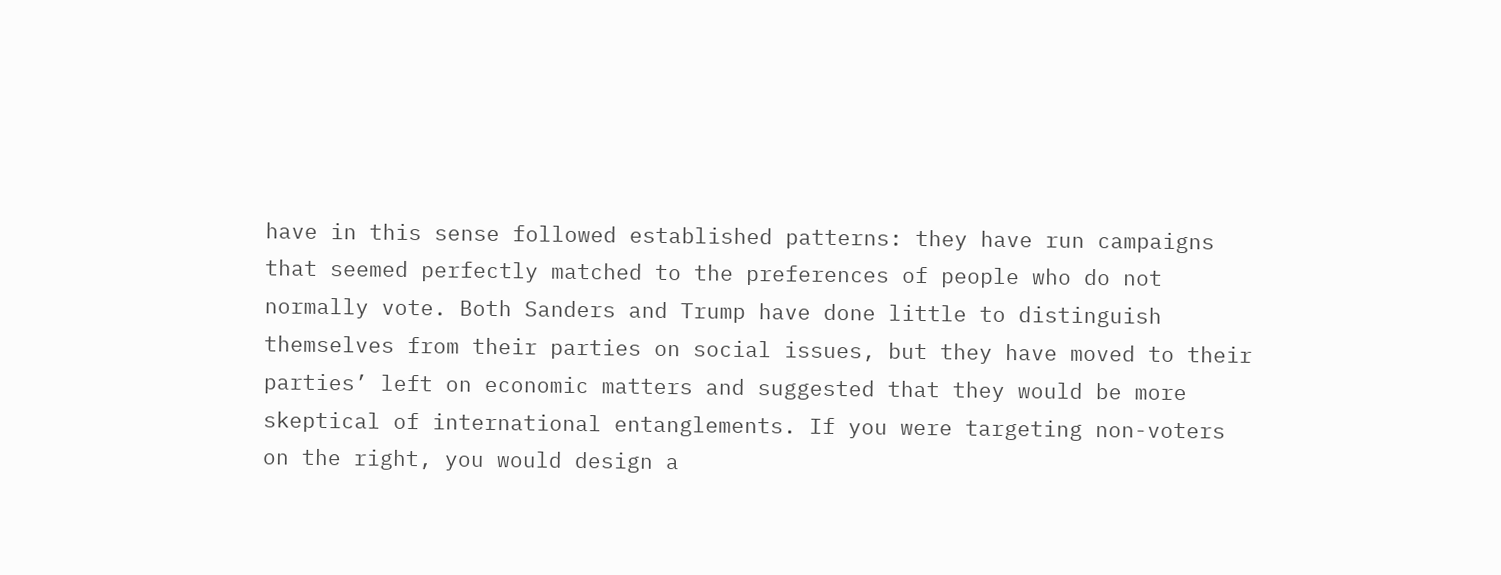have in this sense followed established patterns: they have run campaigns that seemed perfectly matched to the preferences of people who do not normally vote. Both Sanders and Trump have done little to distinguish themselves from their parties on social issues, but they have moved to their parties’ left on economic matters and suggested that they would be more skeptical of international entanglements. If you were targeting non-voters on the right, you would design a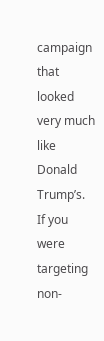campaign that looked very much like Donald Trump’s. If you were targeting non-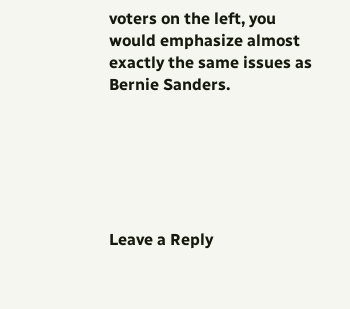voters on the left, you would emphasize almost exactly the same issues as Bernie Sanders.






Leave a Reply